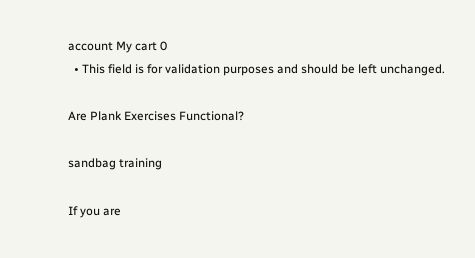account My cart 0
  • This field is for validation purposes and should be left unchanged.

Are Plank Exercises Functional?

sandbag training

If you are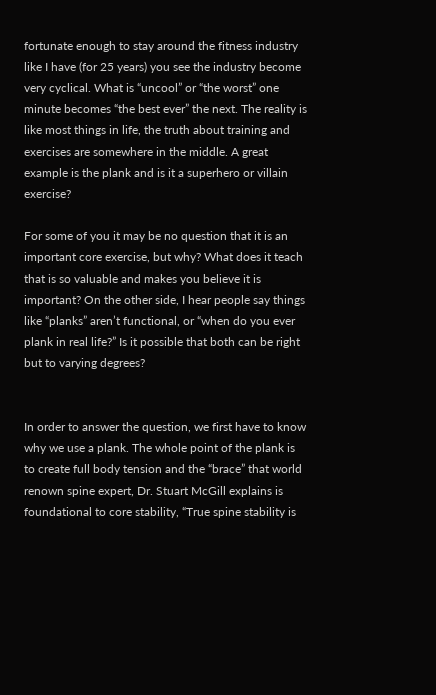fortunate enough to stay around the fitness industry like I have (for 25 years) you see the industry become very cyclical. What is “uncool” or “the worst” one minute becomes “the best ever” the next. The reality is like most things in life, the truth about training and exercises are somewhere in the middle. A great example is the plank and is it a superhero or villain exercise?

For some of you it may be no question that it is an important core exercise, but why? What does it teach that is so valuable and makes you believe it is important? On the other side, I hear people say things like “planks” aren’t functional, or “when do you ever plank in real life?” Is it possible that both can be right but to varying degrees?


In order to answer the question, we first have to know why we use a plank. The whole point of the plank is to create full body tension and the “brace” that world renown spine expert, Dr. Stuart McGill explains is foundational to core stability, “True spine stability is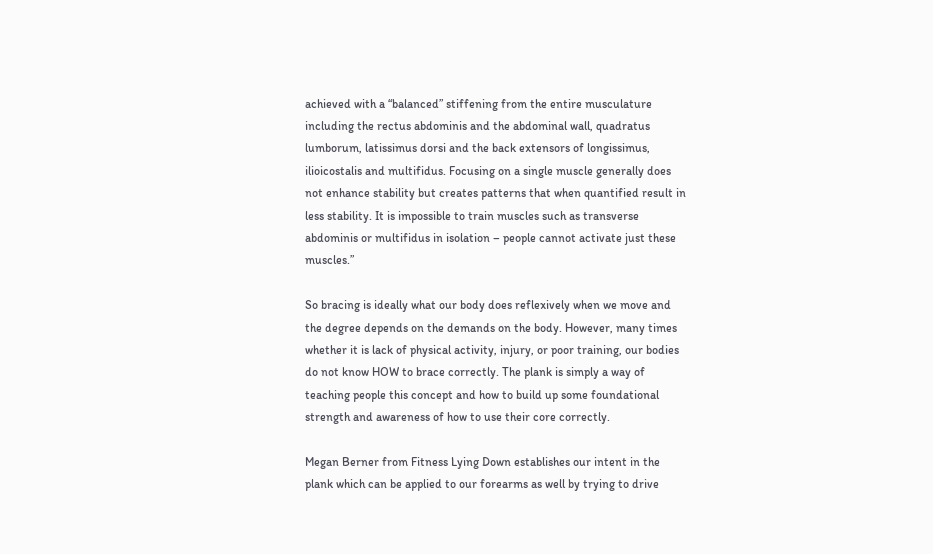achieved with a “balanced” stiffening from the entire musculature including the rectus abdominis and the abdominal wall, quadratus lumborum, latissimus dorsi and the back extensors of longissimus, ilioicostalis and multifidus. Focusing on a single muscle generally does not enhance stability but creates patterns that when quantified result in less stability. It is impossible to train muscles such as transverse abdominis or multifidus in isolation – people cannot activate just these muscles.”

So bracing is ideally what our body does reflexively when we move and the degree depends on the demands on the body. However, many times whether it is lack of physical activity, injury, or poor training, our bodies do not know HOW to brace correctly. The plank is simply a way of teaching people this concept and how to build up some foundational strength and awareness of how to use their core correctly.

Megan Berner from Fitness Lying Down establishes our intent in the plank which can be applied to our forearms as well by trying to drive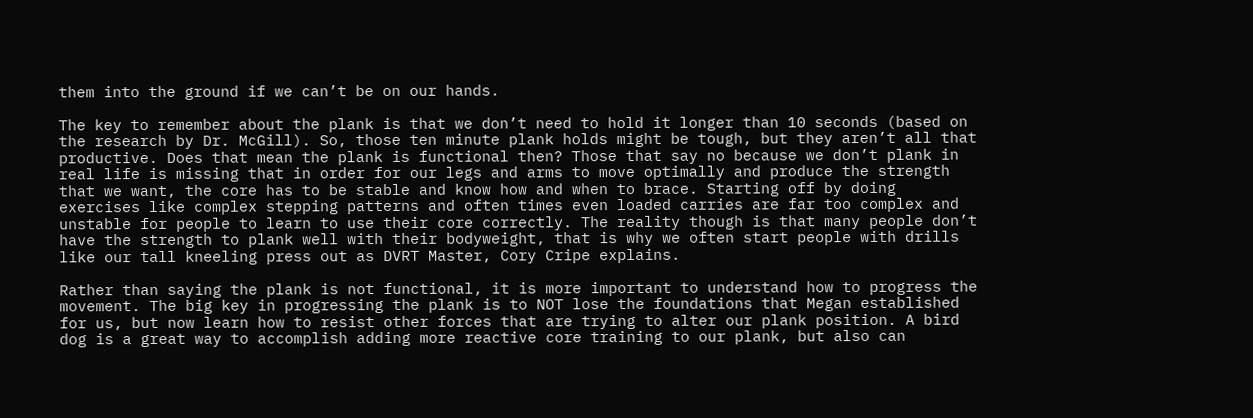them into the ground if we can’t be on our hands.

The key to remember about the plank is that we don’t need to hold it longer than 10 seconds (based on the research by Dr. McGill). So, those ten minute plank holds might be tough, but they aren’t all that productive. Does that mean the plank is functional then? Those that say no because we don’t plank in real life is missing that in order for our legs and arms to move optimally and produce the strength that we want, the core has to be stable and know how and when to brace. Starting off by doing exercises like complex stepping patterns and often times even loaded carries are far too complex and unstable for people to learn to use their core correctly. The reality though is that many people don’t have the strength to plank well with their bodyweight, that is why we often start people with drills like our tall kneeling press out as DVRT Master, Cory Cripe explains.

Rather than saying the plank is not functional, it is more important to understand how to progress the movement. The big key in progressing the plank is to NOT lose the foundations that Megan established for us, but now learn how to resist other forces that are trying to alter our plank position. A bird dog is a great way to accomplish adding more reactive core training to our plank, but also can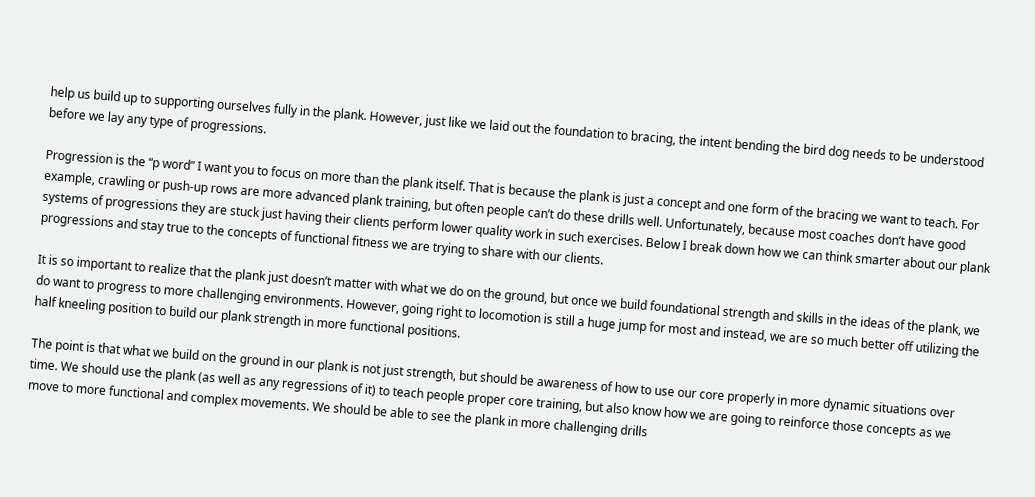help us build up to supporting ourselves fully in the plank. However, just like we laid out the foundation to bracing, the intent bending the bird dog needs to be understood before we lay any type of progressions.

Progression is the “p word” I want you to focus on more than the plank itself. That is because the plank is just a concept and one form of the bracing we want to teach. For example, crawling or push-up rows are more advanced plank training, but often people can’t do these drills well. Unfortunately, because most coaches don’t have good systems of progressions they are stuck just having their clients perform lower quality work in such exercises. Below I break down how we can think smarter about our plank progressions and stay true to the concepts of functional fitness we are trying to share with our clients.

It is so important to realize that the plank just doesn’t matter with what we do on the ground, but once we build foundational strength and skills in the ideas of the plank, we do want to progress to more challenging environments. However, going right to locomotion is still a huge jump for most and instead, we are so much better off utilizing the half kneeling position to build our plank strength in more functional positions.

The point is that what we build on the ground in our plank is not just strength, but should be awareness of how to use our core properly in more dynamic situations over time. We should use the plank (as well as any regressions of it) to teach people proper core training, but also know how we are going to reinforce those concepts as we move to more functional and complex movements. We should be able to see the plank in more challenging drills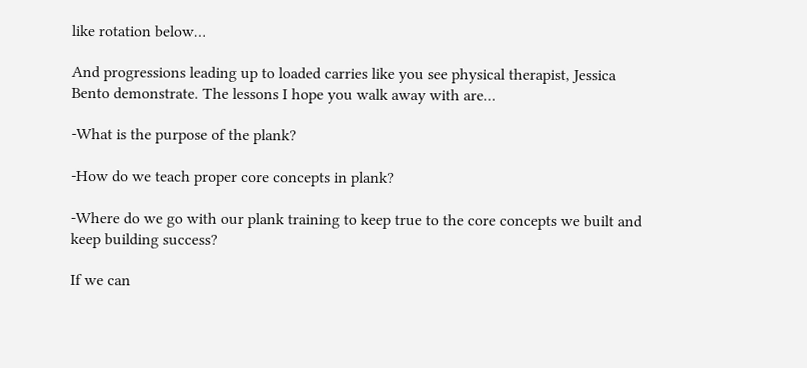like rotation below…

And progressions leading up to loaded carries like you see physical therapist, Jessica Bento demonstrate. The lessons I hope you walk away with are…

-What is the purpose of the plank?

-How do we teach proper core concepts in plank?

-Where do we go with our plank training to keep true to the core concepts we built and keep building success?

If we can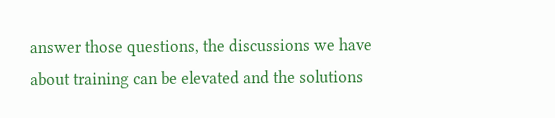answer those questions, the discussions we have about training can be elevated and the solutions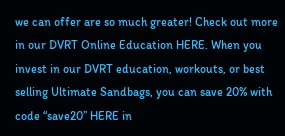we can offer are so much greater! Check out more in our DVRT Online Education HERE. When you invest in our DVRT education, workouts, or best selling Ultimate Sandbags, you can save 20% with code “save20” HERE in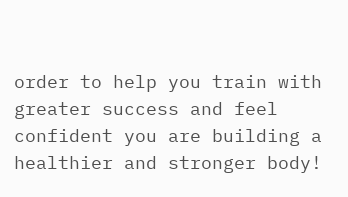order to help you train with greater success and feel confident you are building a healthier and stronger body!